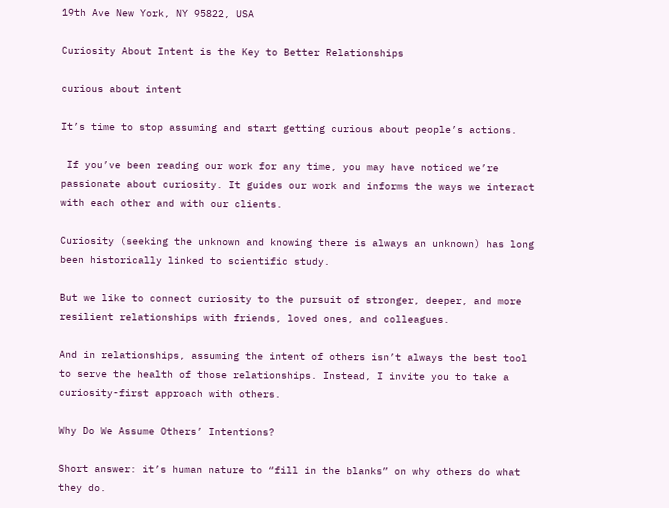19th Ave New York, NY 95822, USA

Curiosity About Intent is the Key to Better Relationships

curious about intent

It’s time to stop assuming and start getting curious about people’s actions.

 If you’ve been reading our work for any time, you may have noticed we’re passionate about curiosity. It guides our work and informs the ways we interact with each other and with our clients.

Curiosity (seeking the unknown and knowing there is always an unknown) has long been historically linked to scientific study.

But we like to connect curiosity to the pursuit of stronger, deeper, and more resilient relationships with friends, loved ones, and colleagues.

And in relationships, assuming the intent of others isn’t always the best tool to serve the health of those relationships. Instead, I invite you to take a curiosity-first approach with others.

Why Do We Assume Others’ Intentions?

Short answer: it’s human nature to “fill in the blanks” on why others do what they do.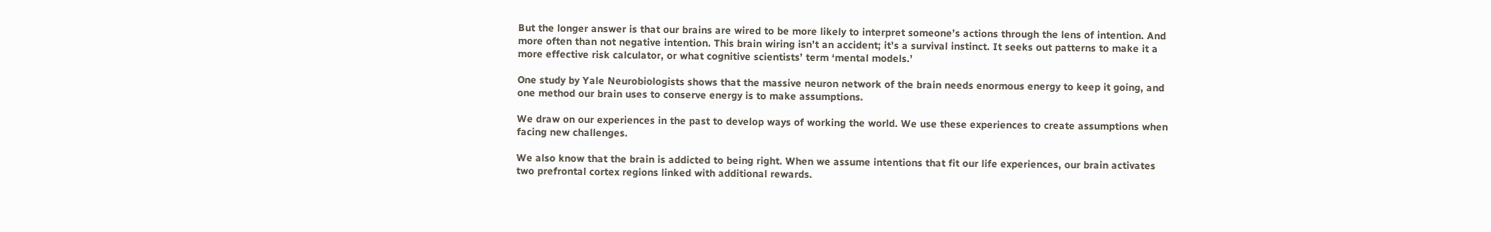But the longer answer is that our brains are wired to be more likely to interpret someone’s actions through the lens of intention. And more often than not negative intention. This brain wiring isn’t an accident; it’s a survival instinct. It seeks out patterns to make it a more effective risk calculator, or what cognitive scientists’ term ‘mental models.’

One study by Yale Neurobiologists shows that the massive neuron network of the brain needs enormous energy to keep it going, and one method our brain uses to conserve energy is to make assumptions.

We draw on our experiences in the past to develop ways of working the world. We use these experiences to create assumptions when facing new challenges.

We also know that the brain is addicted to being right. When we assume intentions that fit our life experiences, our brain activates two prefrontal cortex regions linked with additional rewards.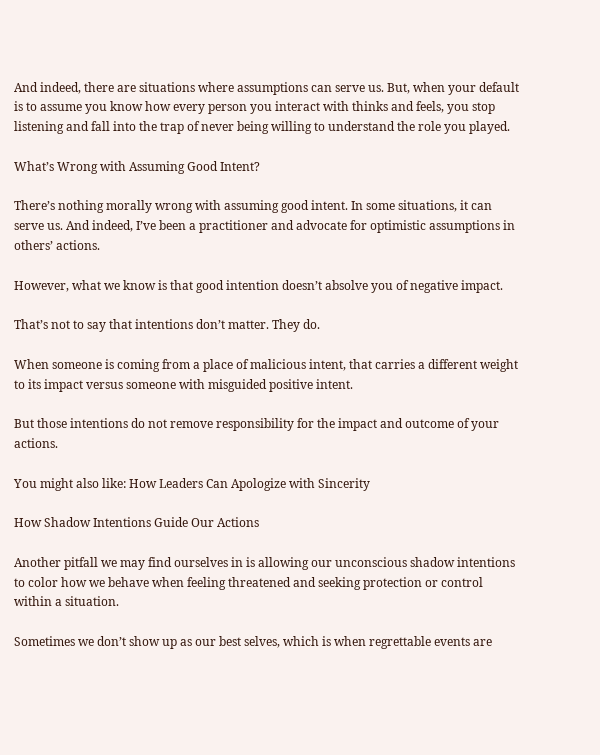And indeed, there are situations where assumptions can serve us. But, when your default is to assume you know how every person you interact with thinks and feels, you stop listening and fall into the trap of never being willing to understand the role you played.

What’s Wrong with Assuming Good Intent?

There’s nothing morally wrong with assuming good intent. In some situations, it can serve us. And indeed, I’ve been a practitioner and advocate for optimistic assumptions in others’ actions.

However, what we know is that good intention doesn’t absolve you of negative impact.

That’s not to say that intentions don’t matter. They do.

When someone is coming from a place of malicious intent, that carries a different weight to its impact versus someone with misguided positive intent.

But those intentions do not remove responsibility for the impact and outcome of your actions.

You might also like: How Leaders Can Apologize with Sincerity

How Shadow Intentions Guide Our Actions

Another pitfall we may find ourselves in is allowing our unconscious shadow intentions to color how we behave when feeling threatened and seeking protection or control within a situation.

Sometimes we don’t show up as our best selves, which is when regrettable events are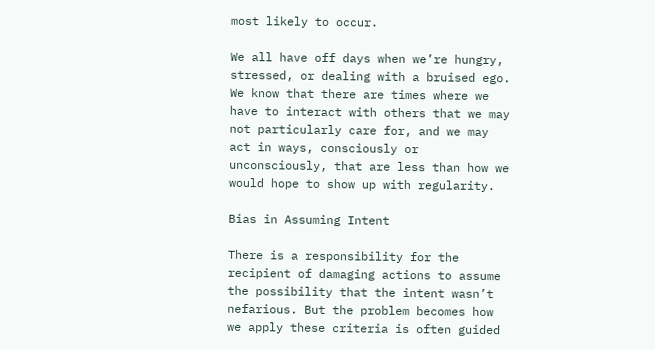most likely to occur.

We all have off days when we’re hungry, stressed, or dealing with a bruised ego. We know that there are times where we have to interact with others that we may not particularly care for, and we may act in ways, consciously or unconsciously, that are less than how we would hope to show up with regularity.

Bias in Assuming Intent

There is a responsibility for the recipient of damaging actions to assume the possibility that the intent wasn’t nefarious. But the problem becomes how we apply these criteria is often guided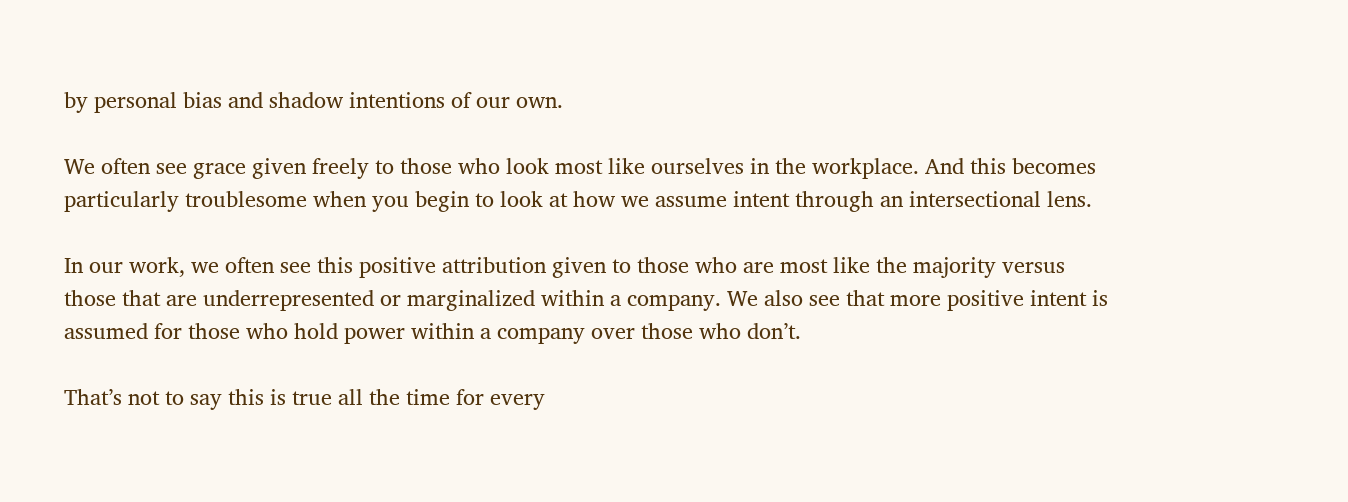by personal bias and shadow intentions of our own.

We often see grace given freely to those who look most like ourselves in the workplace. And this becomes particularly troublesome when you begin to look at how we assume intent through an intersectional lens.

In our work, we often see this positive attribution given to those who are most like the majority versus those that are underrepresented or marginalized within a company. We also see that more positive intent is assumed for those who hold power within a company over those who don’t.

That’s not to say this is true all the time for every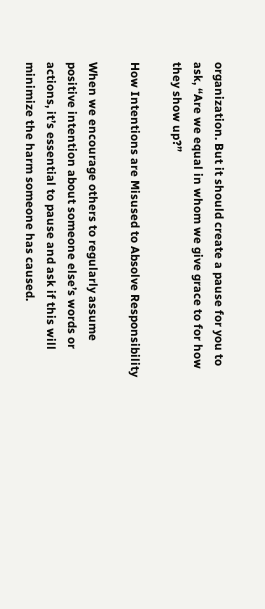organization. But it should create a pause for you to ask, “Are we equal in whom we give grace to for how they show up?”

How Intentions are Misused to Absolve Responsibility

When we encourage others to regularly assume positive intention about someone else’s words or actions, it’s essential to pause and ask if this will minimize the harm someone has caused.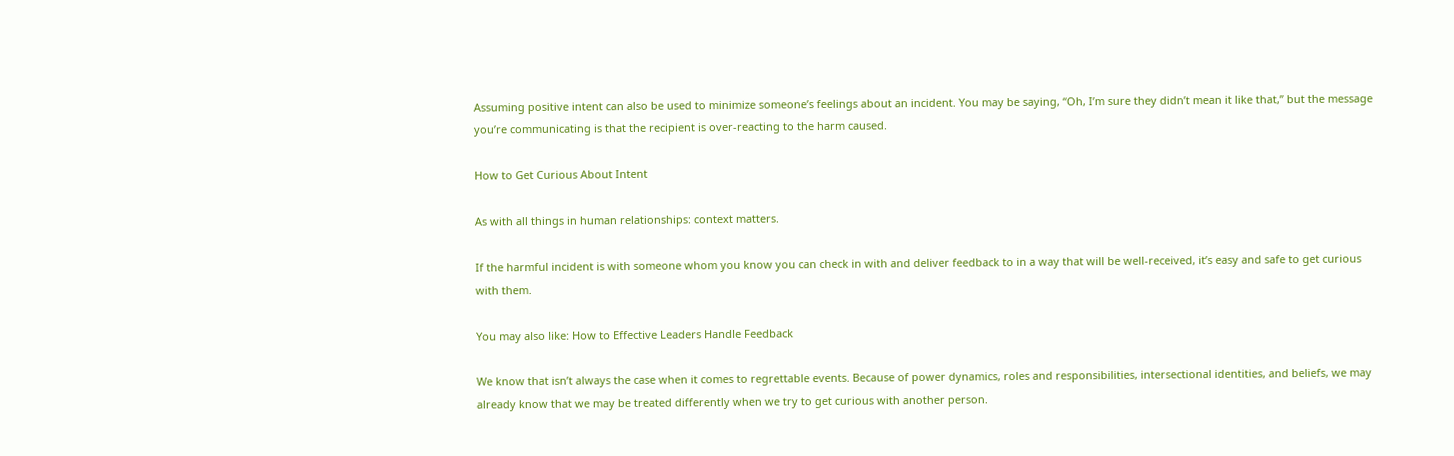Assuming positive intent can also be used to minimize someone’s feelings about an incident. You may be saying, “Oh, I’m sure they didn’t mean it like that,” but the message you’re communicating is that the recipient is over-reacting to the harm caused.

How to Get Curious About Intent

As with all things in human relationships: context matters.

If the harmful incident is with someone whom you know you can check in with and deliver feedback to in a way that will be well-received, it’s easy and safe to get curious with them.

You may also like: How to Effective Leaders Handle Feedback

We know that isn’t always the case when it comes to regrettable events. Because of power dynamics, roles and responsibilities, intersectional identities, and beliefs, we may already know that we may be treated differently when we try to get curious with another person.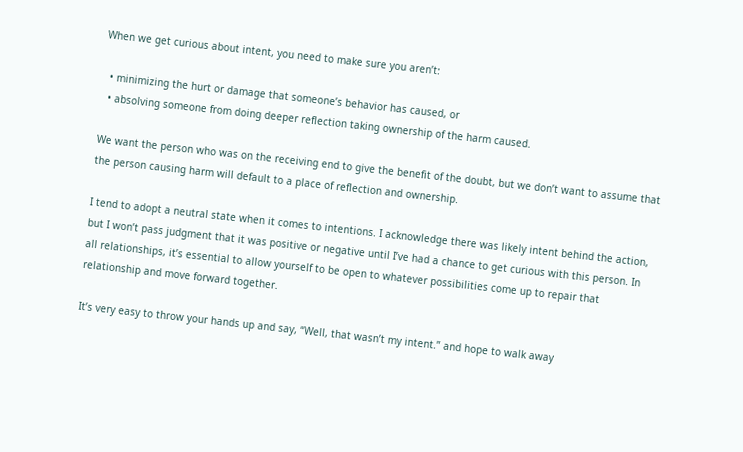When we get curious about intent, you need to make sure you aren’t:

  • minimizing the hurt or damage that someone’s behavior has caused, or
  • absolving someone from doing deeper reflection taking ownership of the harm caused.

We want the person who was on the receiving end to give the benefit of the doubt, but we don’t want to assume that the person causing harm will default to a place of reflection and ownership.

I tend to adopt a neutral state when it comes to intentions. I acknowledge there was likely intent behind the action, but I won’t pass judgment that it was positive or negative until I’ve had a chance to get curious with this person. In all relationships, it’s essential to allow yourself to be open to whatever possibilities come up to repair that relationship and move forward together.

It’s very easy to throw your hands up and say, “Well, that wasn’t my intent.” and hope to walk away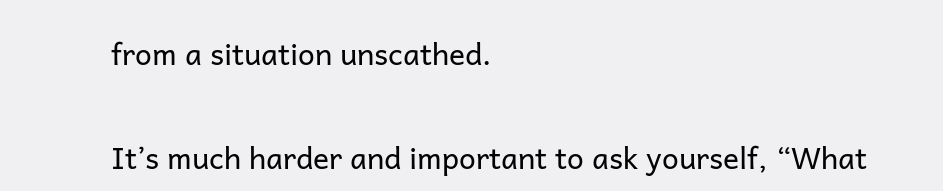from a situation unscathed.

It’s much harder and important to ask yourself, “What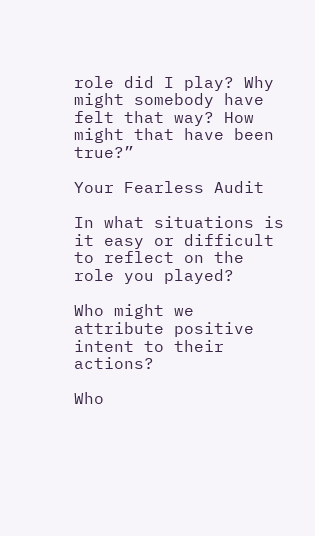role did I play? Why might somebody have felt that way? How might that have been true?”

Your Fearless Audit

In what situations is it easy or difficult to reflect on the role you played?

Who might we attribute positive intent to their actions?

Who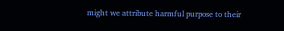might we attribute harmful purpose to their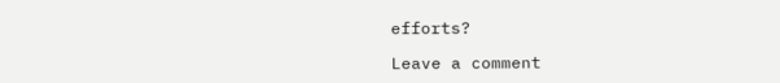efforts?

Leave a comment